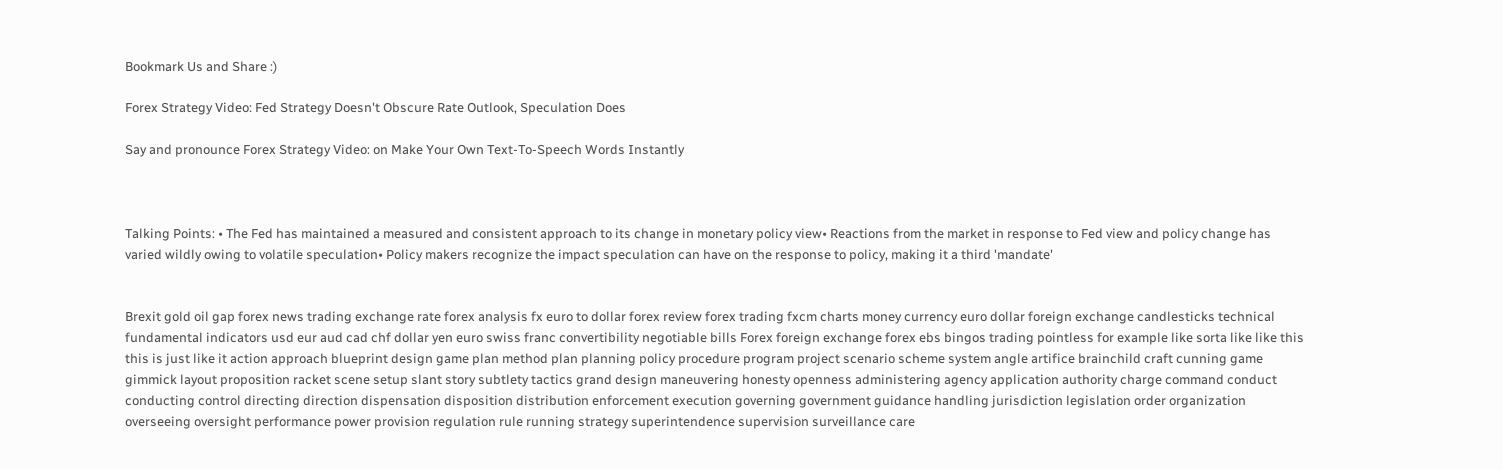Bookmark Us and Share :)

Forex Strategy Video: Fed Strategy Doesn't Obscure Rate Outlook, Speculation Does

Say and pronounce Forex Strategy Video: on Make Your Own Text-To-Speech Words Instantly



Talking Points: • The Fed has maintained a measured and consistent approach to its change in monetary policy view• Reactions from the market in response to Fed view and policy change has varied wildly owing to volatile speculation• Policy makers recognize the impact speculation can have on the response to policy, making it a third 'mandate'


Brexit gold oil gap forex news trading exchange rate forex analysis fx euro to dollar forex review forex trading fxcm charts money currency euro dollar foreign exchange candlesticks technical fundamental indicators usd eur aud cad chf dollar yen euro swiss franc convertibility negotiable bills Forex foreign exchange forex ebs bingos trading pointless for example like sorta like like this this is just like it action approach blueprint design game plan method plan planning policy procedure program project scenario scheme system angle artifice brainchild craft cunning game gimmick layout proposition racket scene setup slant story subtlety tactics grand design maneuvering honesty openness administering agency application authority charge command conduct conducting control directing direction dispensation disposition distribution enforcement execution governing government guidance handling jurisdiction legislation order organization overseeing oversight performance power provision regulation rule running strategy superintendence supervision surveillance care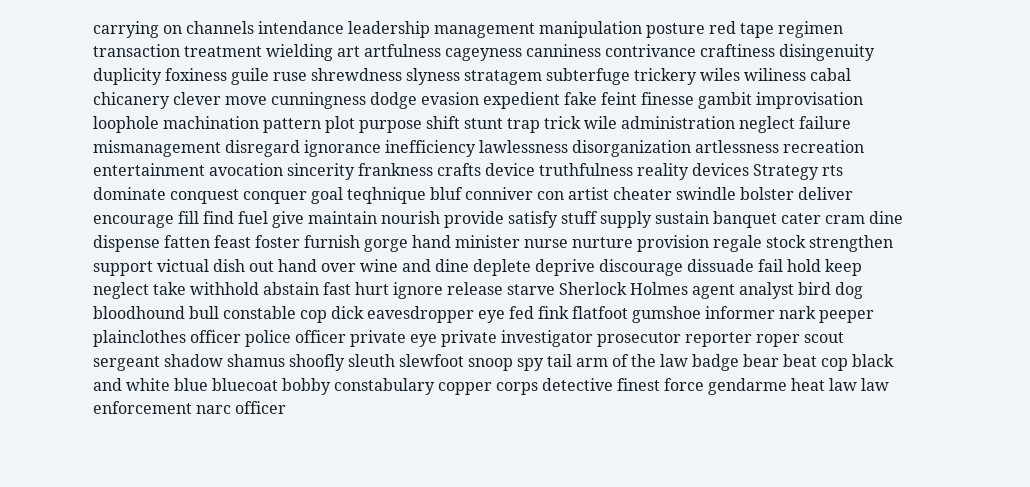carrying on channels intendance leadership management manipulation posture red tape regimen transaction treatment wielding art artfulness cageyness canniness contrivance craftiness disingenuity duplicity foxiness guile ruse shrewdness slyness stratagem subterfuge trickery wiles wiliness cabal chicanery clever move cunningness dodge evasion expedient fake feint finesse gambit improvisation loophole machination pattern plot purpose shift stunt trap trick wile administration neglect failure mismanagement disregard ignorance inefficiency lawlessness disorganization artlessness recreation entertainment avocation sincerity frankness crafts device truthfulness reality devices Strategy rts dominate conquest conquer goal teqhnique bluf conniver con artist cheater swindle bolster deliver encourage fill find fuel give maintain nourish provide satisfy stuff supply sustain banquet cater cram dine dispense fatten feast foster furnish gorge hand minister nurse nurture provision regale stock strengthen support victual dish out hand over wine and dine deplete deprive discourage dissuade fail hold keep neglect take withhold abstain fast hurt ignore release starve Sherlock Holmes agent analyst bird dog bloodhound bull constable cop dick eavesdropper eye fed fink flatfoot gumshoe informer nark peeper plainclothes officer police officer private eye private investigator prosecutor reporter roper scout sergeant shadow shamus shoofly sleuth slewfoot snoop spy tail arm of the law badge bear beat cop black and white blue bluecoat bobby constabulary copper corps detective finest force gendarme heat law law enforcement narc officer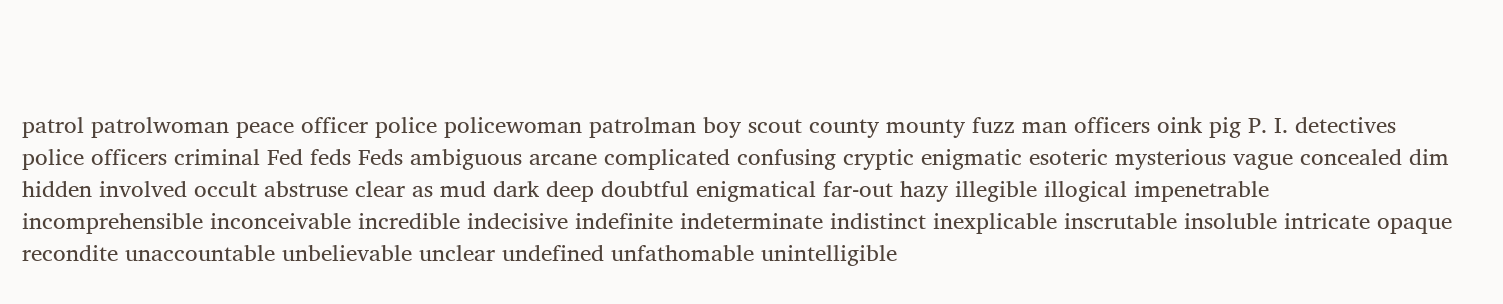patrol patrolwoman peace officer police policewoman patrolman boy scout county mounty fuzz man officers oink pig P. I. detectives police officers criminal Fed feds Feds ambiguous arcane complicated confusing cryptic enigmatic esoteric mysterious vague concealed dim hidden involved occult abstruse clear as mud dark deep doubtful enigmatical far-out hazy illegible illogical impenetrable incomprehensible inconceivable incredible indecisive indefinite indeterminate indistinct inexplicable inscrutable insoluble intricate opaque recondite unaccountable unbelievable unclear undefined unfathomable unintelligible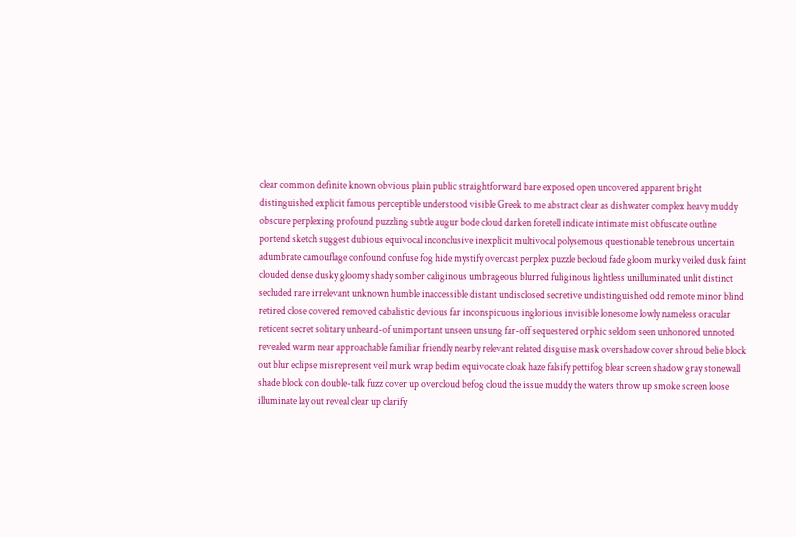clear common definite known obvious plain public straightforward bare exposed open uncovered apparent bright distinguished explicit famous perceptible understood visible Greek to me abstract clear as dishwater complex heavy muddy obscure perplexing profound puzzling subtle augur bode cloud darken foretell indicate intimate mist obfuscate outline portend sketch suggest dubious equivocal inconclusive inexplicit multivocal polysemous questionable tenebrous uncertain adumbrate camouflage confound confuse fog hide mystify overcast perplex puzzle becloud fade gloom murky veiled dusk faint clouded dense dusky gloomy shady somber caliginous umbrageous blurred fuliginous lightless unilluminated unlit distinct secluded rare irrelevant unknown humble inaccessible distant undisclosed secretive undistinguished odd remote minor blind retired close covered removed cabalistic devious far inconspicuous inglorious invisible lonesome lowly nameless oracular reticent secret solitary unheard-of unimportant unseen unsung far-off sequestered orphic seldom seen unhonored unnoted revealed warm near approachable familiar friendly nearby relevant related disguise mask overshadow cover shroud belie block out blur eclipse misrepresent veil murk wrap bedim equivocate cloak haze falsify pettifog blear screen shadow gray stonewall shade block con double-talk fuzz cover up overcloud befog cloud the issue muddy the waters throw up smoke screen loose illuminate lay out reveal clear up clarify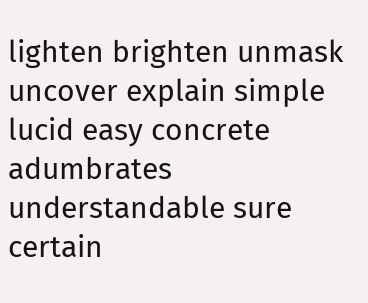lighten brighten unmask uncover explain simple lucid easy concrete adumbrates understandable sure certain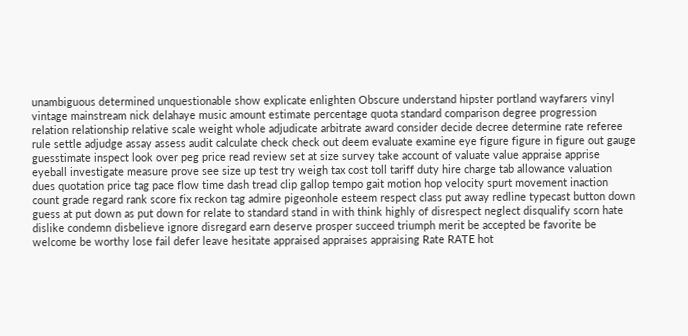unambiguous determined unquestionable show explicate enlighten Obscure understand hipster portland wayfarers vinyl vintage mainstream nick delahaye music amount estimate percentage quota standard comparison degree progression relation relationship relative scale weight whole adjudicate arbitrate award consider decide decree determine rate referee rule settle adjudge assay assess audit calculate check check out deem evaluate examine eye figure figure in figure out gauge guesstimate inspect look over peg price read review set at size survey take account of valuate value appraise apprise eyeball investigate measure prove see size up test try weigh tax cost toll tariff duty hire charge tab allowance valuation dues quotation price tag pace flow time dash tread clip gallop tempo gait motion hop velocity spurt movement inaction count grade regard rank score fix reckon tag admire pigeonhole esteem respect class put away redline typecast button down guess at put down as put down for relate to standard stand in with think highly of disrespect neglect disqualify scorn hate dislike condemn disbelieve ignore disregard earn deserve prosper succeed triumph merit be accepted be favorite be welcome be worthy lose fail defer leave hesitate appraised appraises appraising Rate RATE hot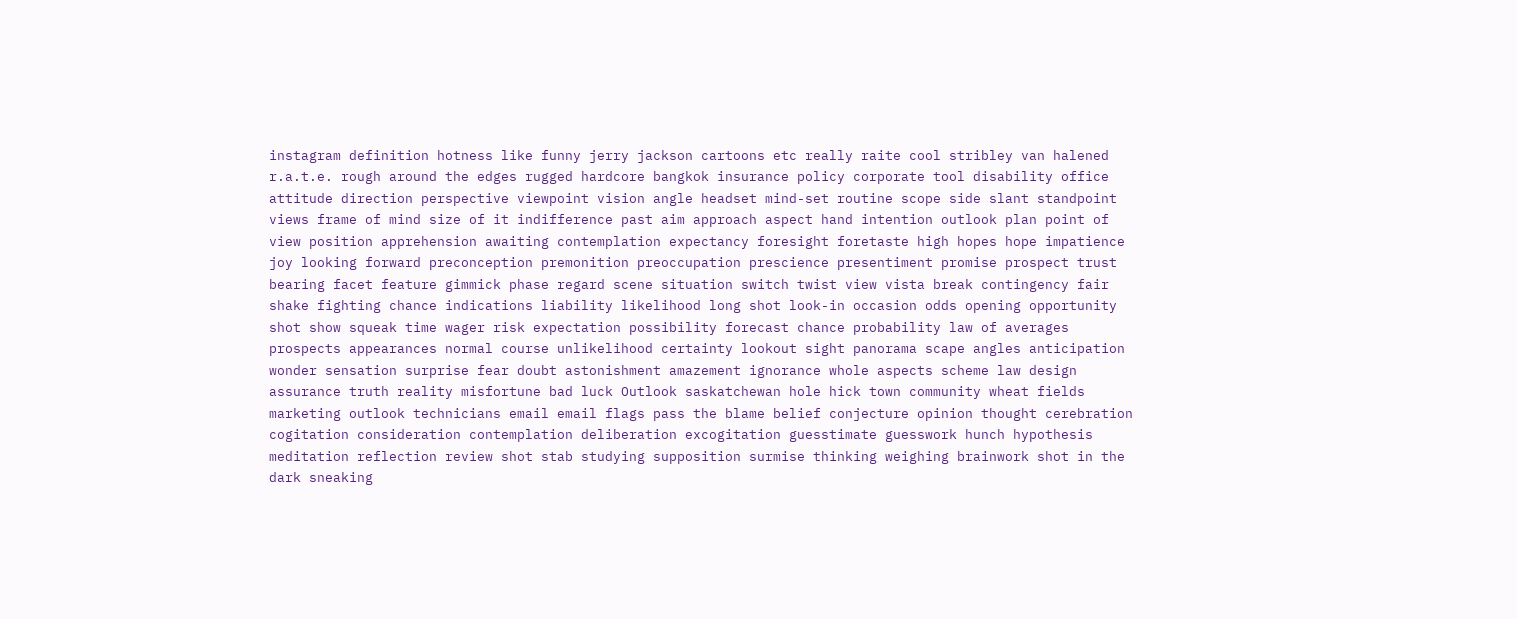instagram definition hotness like funny jerry jackson cartoons etc really raite cool stribley van halened r.a.t.e. rough around the edges rugged hardcore bangkok insurance policy corporate tool disability office attitude direction perspective viewpoint vision angle headset mind-set routine scope side slant standpoint views frame of mind size of it indifference past aim approach aspect hand intention outlook plan point of view position apprehension awaiting contemplation expectancy foresight foretaste high hopes hope impatience joy looking forward preconception premonition preoccupation prescience presentiment promise prospect trust bearing facet feature gimmick phase regard scene situation switch twist view vista break contingency fair shake fighting chance indications liability likelihood long shot look-in occasion odds opening opportunity shot show squeak time wager risk expectation possibility forecast chance probability law of averages prospects appearances normal course unlikelihood certainty lookout sight panorama scape angles anticipation wonder sensation surprise fear doubt astonishment amazement ignorance whole aspects scheme law design assurance truth reality misfortune bad luck Outlook saskatchewan hole hick town community wheat fields marketing outlook technicians email email flags pass the blame belief conjecture opinion thought cerebration cogitation consideration contemplation deliberation excogitation guesstimate guesswork hunch hypothesis meditation reflection review shot stab studying supposition surmise thinking weighing brainwork shot in the dark sneaking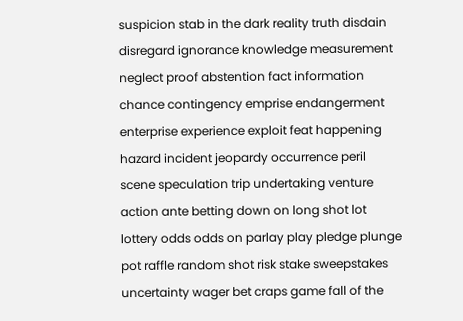suspicion stab in the dark reality truth disdain disregard ignorance knowledge measurement neglect proof abstention fact information chance contingency emprise endangerment enterprise experience exploit feat happening hazard incident jeopardy occurrence peril scene speculation trip undertaking venture action ante betting down on long shot lot lottery odds odds on parlay play pledge plunge pot raffle random shot risk stake sweepstakes uncertainty wager bet craps game fall of the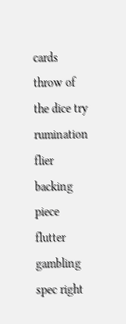cards throw of the dice try rumination flier backing piece flutter gambling spec right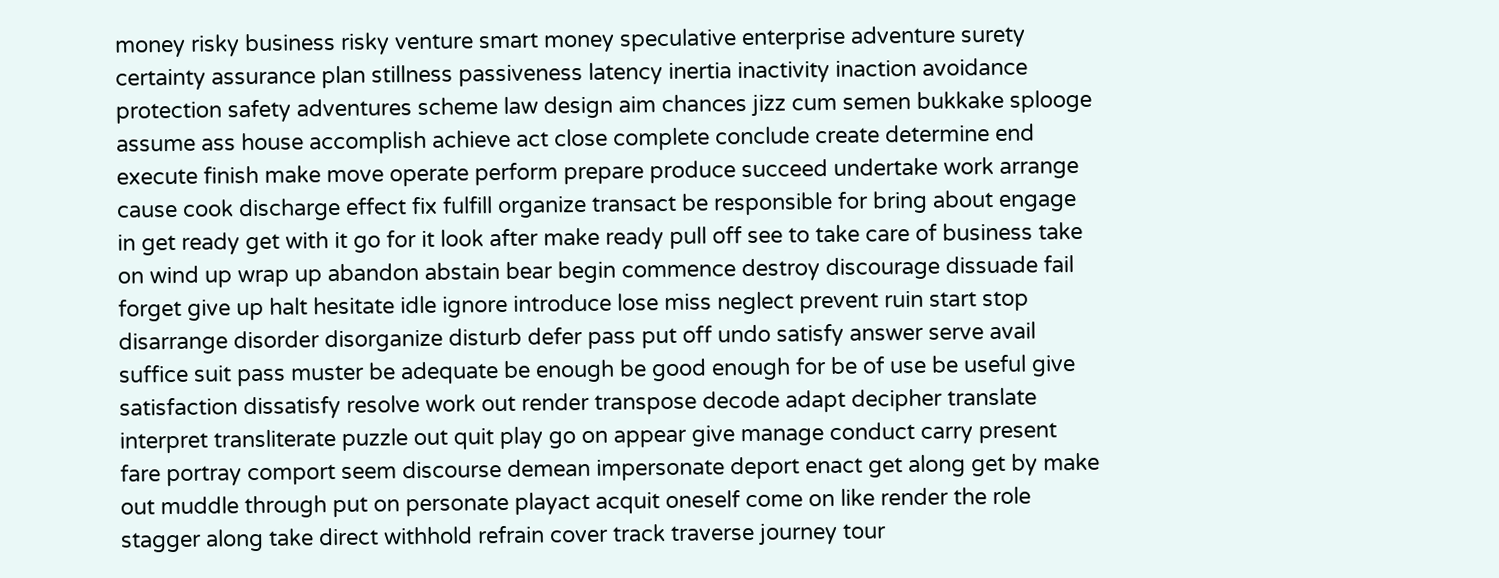money risky business risky venture smart money speculative enterprise adventure surety certainty assurance plan stillness passiveness latency inertia inactivity inaction avoidance protection safety adventures scheme law design aim chances jizz cum semen bukkake splooge assume ass house accomplish achieve act close complete conclude create determine end execute finish make move operate perform prepare produce succeed undertake work arrange cause cook discharge effect fix fulfill organize transact be responsible for bring about engage in get ready get with it go for it look after make ready pull off see to take care of business take on wind up wrap up abandon abstain bear begin commence destroy discourage dissuade fail forget give up halt hesitate idle ignore introduce lose miss neglect prevent ruin start stop disarrange disorder disorganize disturb defer pass put off undo satisfy answer serve avail suffice suit pass muster be adequate be enough be good enough for be of use be useful give satisfaction dissatisfy resolve work out render transpose decode adapt decipher translate interpret transliterate puzzle out quit play go on appear give manage conduct carry present fare portray comport seem discourse demean impersonate deport enact get along get by make out muddle through put on personate playact acquit oneself come on like render the role stagger along take direct withhold refrain cover track traverse journey tour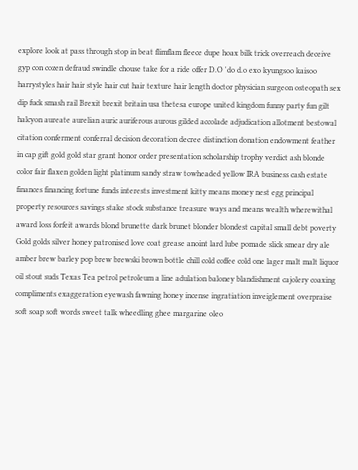explore look at pass through stop in beat flimflam fleece dupe hoax bilk trick overreach deceive gyp con cozen defraud swindle chouse take for a ride offer D.O 'do d.o exo kyungsoo kaisoo harrystyles hair hair style hair cut hair texture hair length doctor physician surgeon osteopath sex dip fuck smash rail Brexit brexit britain usa thetesa europe united kingdom funny party fun gilt halcyon aureate aurelian auric auriferous aurous gilded accolade adjudication allotment bestowal citation conferment conferral decision decoration decree distinction donation endowment feather in cap gift gold gold star grant honor order presentation scholarship trophy verdict ash blonde color fair flaxen golden light platinum sandy straw towheaded yellow IRA business cash estate finances financing fortune funds interests investment kitty means money nest egg principal property resources savings stake stock substance treasure ways and means wealth wherewithal award loss forfeit awards blond brunette dark brunet blonder blondest capital small debt poverty Gold golds silver honey patronised love coat grease anoint lard lube pomade slick smear dry ale amber brew barley pop brew brewski brown bottle chill cold coffee cold one lager malt malt liquor oil stout suds Texas Tea petrol petroleum a line adulation baloney blandishment cajolery coaxing compliments exaggeration eyewash fawning honey incense ingratiation inveiglement overpraise soft soap soft words sweet talk wheedling ghee margarine oleo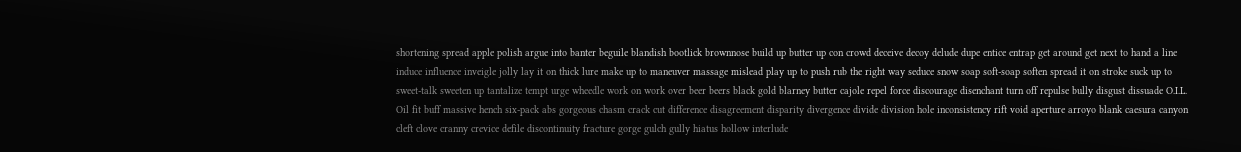shortening spread apple polish argue into banter beguile blandish bootlick brownnose build up butter up con crowd deceive decoy delude dupe entice entrap get around get next to hand a line induce influence inveigle jolly lay it on thick lure make up to maneuver massage mislead play up to push rub the right way seduce snow soap soft-soap soften spread it on stroke suck up to sweet-talk sweeten up tantalize tempt urge wheedle work on work over beer beers black gold blarney butter cajole repel force discourage disenchant turn off repulse bully disgust dissuade O.I.L. Oil fit buff massive hench six-pack abs gorgeous chasm crack cut difference disagreement disparity divergence divide division hole inconsistency rift void aperture arroyo blank caesura canyon cleft clove cranny crevice defile discontinuity fracture gorge gulch gully hiatus hollow interlude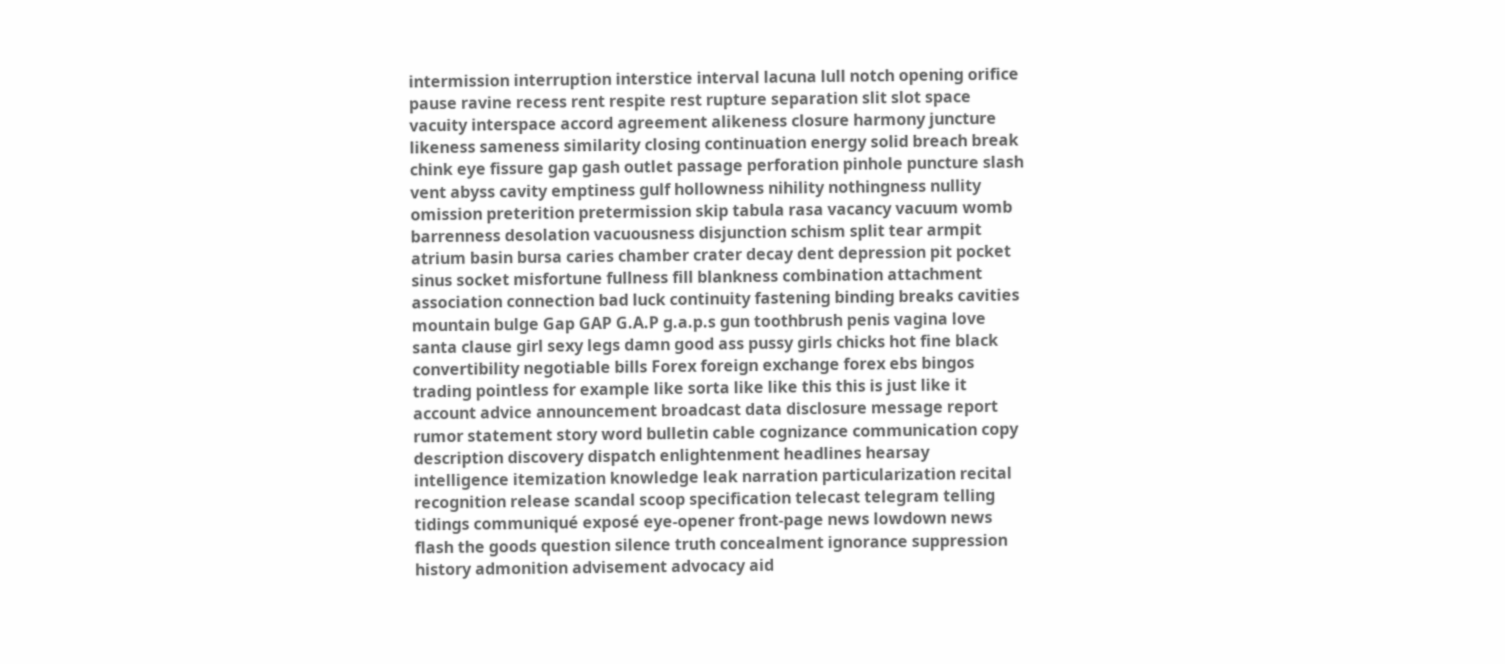intermission interruption interstice interval lacuna lull notch opening orifice pause ravine recess rent respite rest rupture separation slit slot space vacuity interspace accord agreement alikeness closure harmony juncture likeness sameness similarity closing continuation energy solid breach break chink eye fissure gap gash outlet passage perforation pinhole puncture slash vent abyss cavity emptiness gulf hollowness nihility nothingness nullity omission preterition pretermission skip tabula rasa vacancy vacuum womb barrenness desolation vacuousness disjunction schism split tear armpit atrium basin bursa caries chamber crater decay dent depression pit pocket sinus socket misfortune fullness fill blankness combination attachment association connection bad luck continuity fastening binding breaks cavities mountain bulge Gap GAP G.A.P g.a.p.s gun toothbrush penis vagina love santa clause girl sexy legs damn good ass pussy girls chicks hot fine black convertibility negotiable bills Forex foreign exchange forex ebs bingos trading pointless for example like sorta like like this this is just like it account advice announcement broadcast data disclosure message report rumor statement story word bulletin cable cognizance communication copy description discovery dispatch enlightenment headlines hearsay intelligence itemization knowledge leak narration particularization recital recognition release scandal scoop specification telecast telegram telling tidings communiqué exposé eye-opener front-page news lowdown news flash the goods question silence truth concealment ignorance suppression history admonition advisement advocacy aid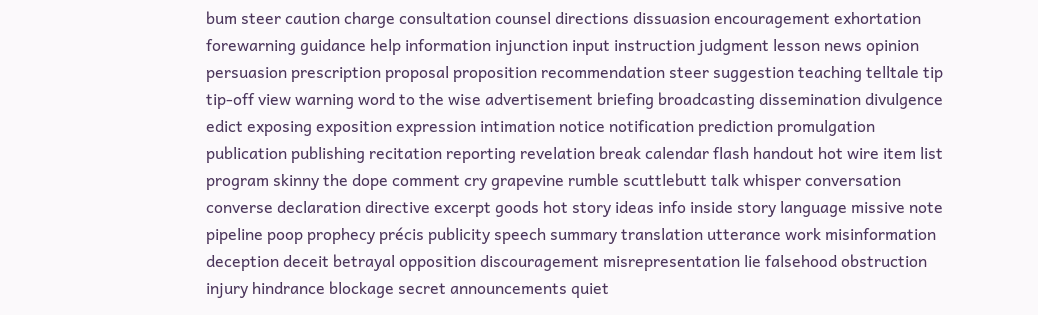bum steer caution charge consultation counsel directions dissuasion encouragement exhortation forewarning guidance help information injunction input instruction judgment lesson news opinion persuasion prescription proposal proposition recommendation steer suggestion teaching telltale tip tip-off view warning word to the wise advertisement briefing broadcasting dissemination divulgence edict exposing exposition expression intimation notice notification prediction promulgation publication publishing recitation reporting revelation break calendar flash handout hot wire item list program skinny the dope comment cry grapevine rumble scuttlebutt talk whisper conversation converse declaration directive excerpt goods hot story ideas info inside story language missive note pipeline poop prophecy précis publicity speech summary translation utterance work misinformation deception deceit betrayal opposition discouragement misrepresentation lie falsehood obstruction injury hindrance blockage secret announcements quiet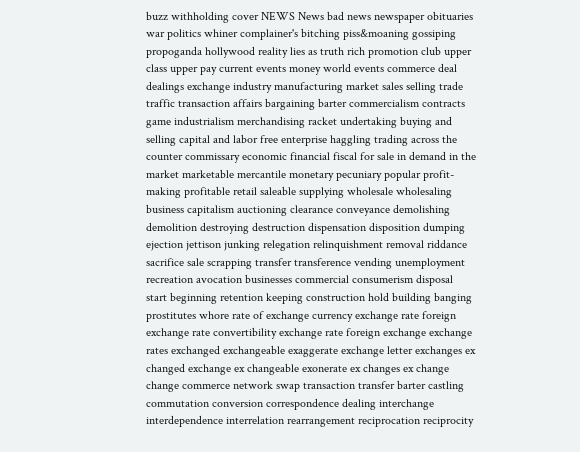buzz withholding cover NEWS News bad news newspaper obituaries war politics whiner complainer's bitching piss&moaning gossiping propoganda hollywood reality lies as truth rich promotion club upper class upper pay current events money world events commerce deal dealings exchange industry manufacturing market sales selling trade traffic transaction affairs bargaining barter commercialism contracts game industrialism merchandising racket undertaking buying and selling capital and labor free enterprise haggling trading across the counter commissary economic financial fiscal for sale in demand in the market marketable mercantile monetary pecuniary popular profit-making profitable retail saleable supplying wholesale wholesaling business capitalism auctioning clearance conveyance demolishing demolition destroying destruction dispensation disposition dumping ejection jettison junking relegation relinquishment removal riddance sacrifice sale scrapping transfer transference vending unemployment recreation avocation businesses commercial consumerism disposal start beginning retention keeping construction hold building banging prostitutes whore rate of exchange currency exchange rate foreign exchange rate convertibility exchange rate foreign exchange exchange rates exchanged exchangeable exaggerate exchange letter exchanges ex changed exchange ex changeable exonerate ex changes ex change change commerce network swap transaction transfer barter castling commutation conversion correspondence dealing interchange interdependence interrelation rearrangement reciprocation reciprocity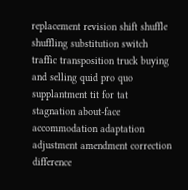replacement revision shift shuffle shuffling substitution switch traffic transposition truck buying and selling quid pro quo supplantment tit for tat stagnation about-face accommodation adaptation adjustment amendment correction difference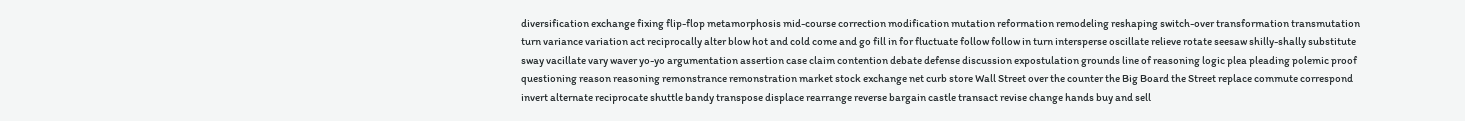diversification exchange fixing flip-flop metamorphosis mid-course correction modification mutation reformation remodeling reshaping switch-over transformation transmutation turn variance variation act reciprocally alter blow hot and cold come and go fill in for fluctuate follow follow in turn intersperse oscillate relieve rotate seesaw shilly-shally substitute sway vacillate vary waver yo-yo argumentation assertion case claim contention debate defense discussion expostulation grounds line of reasoning logic plea pleading polemic proof questioning reason reasoning remonstrance remonstration market stock exchange net curb store Wall Street over the counter the Big Board the Street replace commute correspond invert alternate reciprocate shuttle bandy transpose displace rearrange reverse bargain castle transact revise change hands buy and sell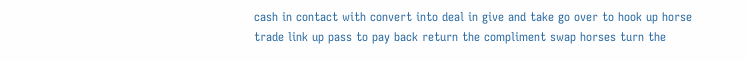cash in contact with convert into deal in give and take go over to hook up horse trade link up pass to pay back return the compliment swap horses turn the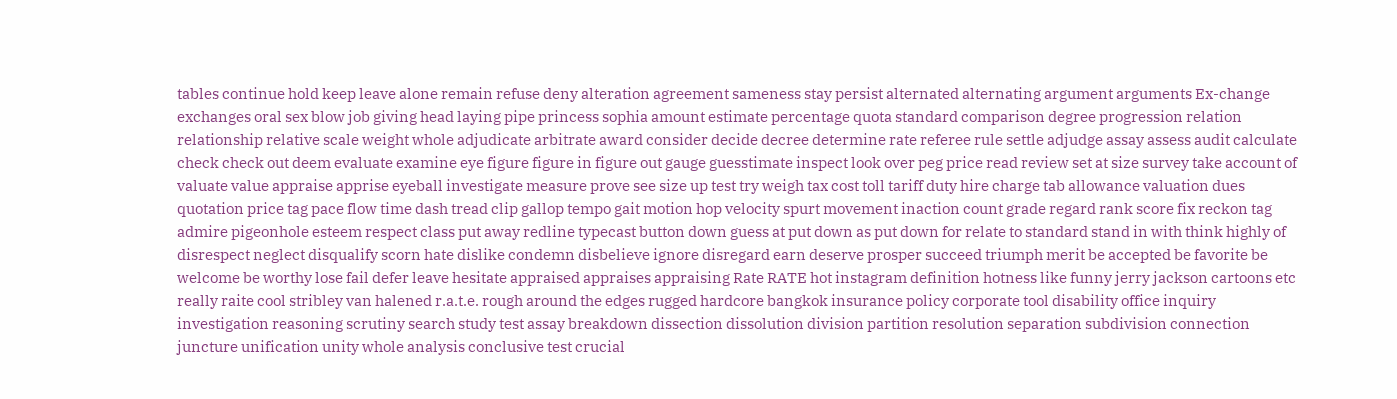tables continue hold keep leave alone remain refuse deny alteration agreement sameness stay persist alternated alternating argument arguments Ex-change exchanges oral sex blow job giving head laying pipe princess sophia amount estimate percentage quota standard comparison degree progression relation relationship relative scale weight whole adjudicate arbitrate award consider decide decree determine rate referee rule settle adjudge assay assess audit calculate check check out deem evaluate examine eye figure figure in figure out gauge guesstimate inspect look over peg price read review set at size survey take account of valuate value appraise apprise eyeball investigate measure prove see size up test try weigh tax cost toll tariff duty hire charge tab allowance valuation dues quotation price tag pace flow time dash tread clip gallop tempo gait motion hop velocity spurt movement inaction count grade regard rank score fix reckon tag admire pigeonhole esteem respect class put away redline typecast button down guess at put down as put down for relate to standard stand in with think highly of disrespect neglect disqualify scorn hate dislike condemn disbelieve ignore disregard earn deserve prosper succeed triumph merit be accepted be favorite be welcome be worthy lose fail defer leave hesitate appraised appraises appraising Rate RATE hot instagram definition hotness like funny jerry jackson cartoons etc really raite cool stribley van halened r.a.t.e. rough around the edges rugged hardcore bangkok insurance policy corporate tool disability office inquiry investigation reasoning scrutiny search study test assay breakdown dissection dissolution division partition resolution separation subdivision connection juncture unification unity whole analysis conclusive test crucial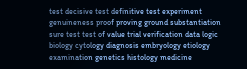test decisive test definitive test experiment genuineness proof proving ground substantiation sure test test of value trial verification data logic biology cytology diagnosis embryology etiology examination genetics histology medicine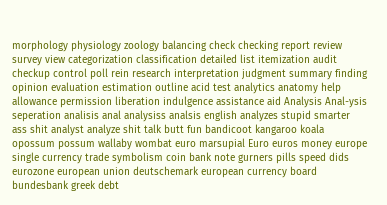morphology physiology zoology balancing check checking report review survey view categorization classification detailed list itemization audit checkup control poll rein research interpretation judgment summary finding opinion evaluation estimation outline acid test analytics anatomy help allowance permission liberation indulgence assistance aid Analysis Anal-ysis seperation analisis anal analysiss analsis english analyzes stupid smarter ass shit analyst analyze shit talk butt fun bandicoot kangaroo koala opossum possum wallaby wombat euro marsupial Euro euros money europe single currency trade symbolism coin bank note gurners pills speed dids eurozone european union deutschemark european currency board bundesbank greek debt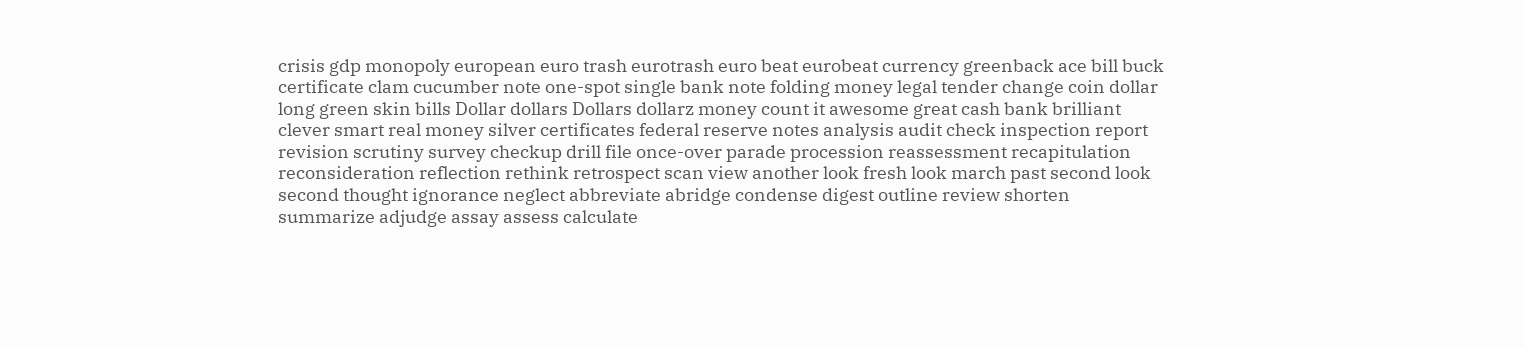crisis gdp monopoly european euro trash eurotrash euro beat eurobeat currency greenback ace bill buck certificate clam cucumber note one-spot single bank note folding money legal tender change coin dollar long green skin bills Dollar dollars Dollars dollarz money count it awesome great cash bank brilliant clever smart real money silver certificates federal reserve notes analysis audit check inspection report revision scrutiny survey checkup drill file once-over parade procession reassessment recapitulation reconsideration reflection rethink retrospect scan view another look fresh look march past second look second thought ignorance neglect abbreviate abridge condense digest outline review shorten summarize adjudge assay assess calculate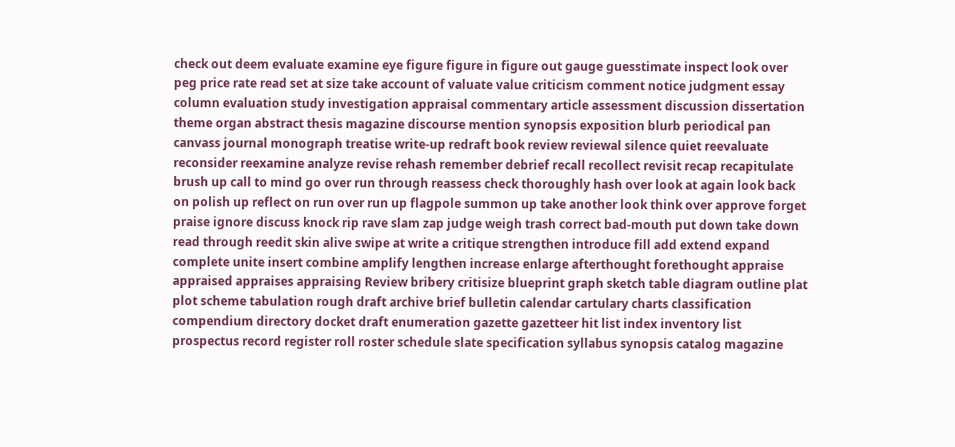check out deem evaluate examine eye figure figure in figure out gauge guesstimate inspect look over peg price rate read set at size take account of valuate value criticism comment notice judgment essay column evaluation study investigation appraisal commentary article assessment discussion dissertation theme organ abstract thesis magazine discourse mention synopsis exposition blurb periodical pan canvass journal monograph treatise write-up redraft book review reviewal silence quiet reevaluate reconsider reexamine analyze revise rehash remember debrief recall recollect revisit recap recapitulate brush up call to mind go over run through reassess check thoroughly hash over look at again look back on polish up reflect on run over run up flagpole summon up take another look think over approve forget praise ignore discuss knock rip rave slam zap judge weigh trash correct bad-mouth put down take down read through reedit skin alive swipe at write a critique strengthen introduce fill add extend expand complete unite insert combine amplify lengthen increase enlarge afterthought forethought appraise appraised appraises appraising Review bribery critisize blueprint graph sketch table diagram outline plat plot scheme tabulation rough draft archive brief bulletin calendar cartulary charts classification compendium directory docket draft enumeration gazette gazetteer hit list index inventory list prospectus record register roll roster schedule slate specification syllabus synopsis catalog magazine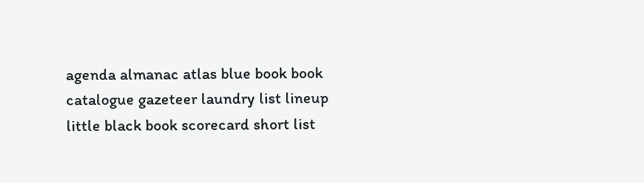agenda almanac atlas blue book book catalogue gazeteer laundry list lineup little black book scorecard short list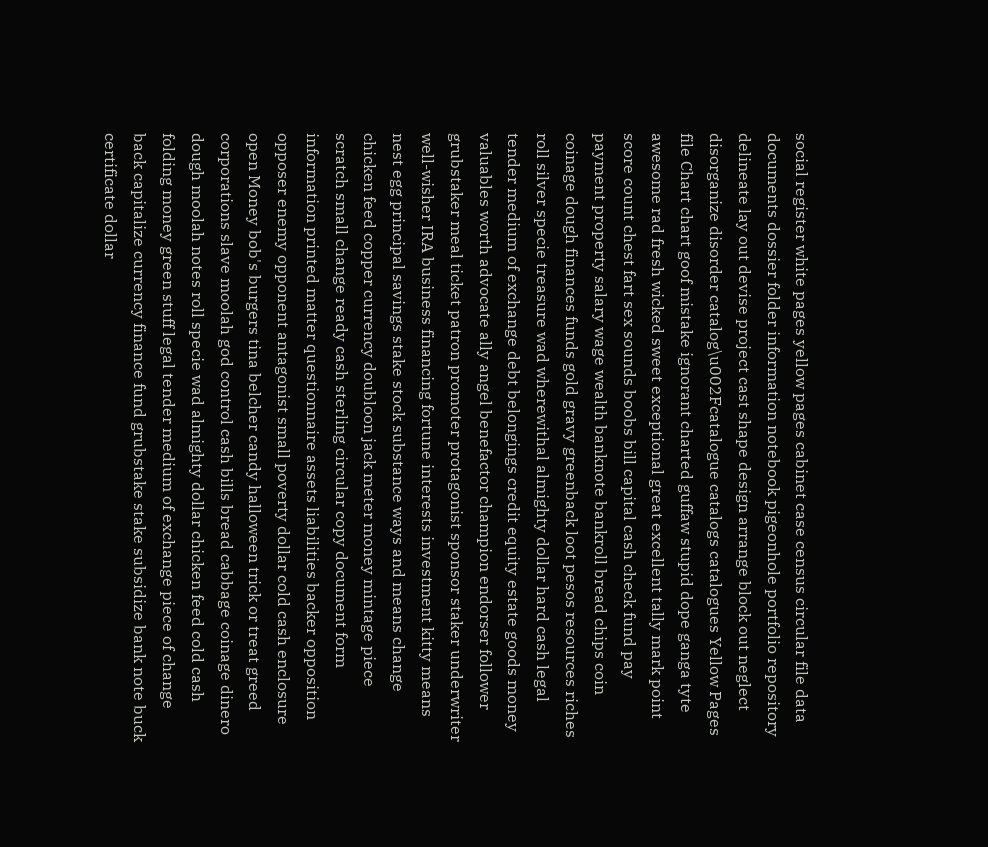social register white pages yellow pages cabinet case census circular file data documents dossier folder information notebook pigeonhole portfolio repository delineate lay out devise project cast shape design arrange block out neglect disorganize disorder catalog\u002Fcatalogue catalogs catalogues Yellow Pages file Chart chart goof mistake ignorant charted guffaw stupid dope ganga tyte awesome rad fresh wicked sweet exceptional great excellent tally mark point score count chest fart sex sounds boobs bill capital cash check fund pay payment property salary wage wealth banknote bankroll bread chips coin coinage dough finances funds gold gravy greenback loot pesos resources riches roll silver specie treasure wad wherewithal almighty dollar hard cash legal tender medium of exchange debt belongings credit equity estate goods money valuables worth advocate ally angel benefactor champion endorser follower grubstaker meal ticket patron promoter protagonist sponsor staker underwriter well-wisher IRA business financing fortune interests investment kitty means nest egg principal savings stake stock substance ways and means change chicken feed copper currency doubloon jack meter money mintage piece scratch small change ready cash sterling circular copy document form information printed matter questionnaire assets liabilities backer opposition opposer enemy opponent antagonist small poverty dollar cold cash enclosure open Money bob's burgers tina belcher candy halloween trick or treat greed corporations slave moolah god control cash bills bread cabbage coinage dinero dough moolah notes roll specie wad almighty dollar chicken feed cold cash folding money green stuff legal tender medium of exchange piece of change back capitalize currency finance fund grubstake stake subsidize bank note buck certificate dollar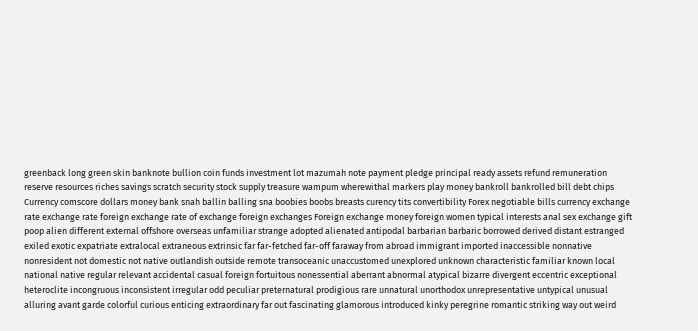greenback long green skin banknote bullion coin funds investment lot mazumah note payment pledge principal ready assets refund remuneration reserve resources riches savings scratch security stock supply treasure wampum wherewithal markers play money bankroll bankrolled bill debt chips Currency comscore dollars money bank snah ballin balling sna boobies boobs breasts curency tits convertibility Forex negotiable bills currency exchange rate exchange rate foreign exchange rate of exchange foreign exchanges Foreign exchange money foreign women typical interests anal sex exchange gift poop alien different external offshore overseas unfamiliar strange adopted alienated antipodal barbarian barbaric borrowed derived distant estranged exiled exotic expatriate extralocal extraneous extrinsic far far-fetched far-off faraway from abroad immigrant imported inaccessible nonnative nonresident not domestic not native outlandish outside remote transoceanic unaccustomed unexplored unknown characteristic familiar known local national native regular relevant accidental casual foreign fortuitous nonessential aberrant abnormal atypical bizarre divergent eccentric exceptional heteroclite incongruous inconsistent irregular odd peculiar preternatural prodigious rare unnatural unorthodox unrepresentative untypical unusual alluring avant garde colorful curious enticing extraordinary far out fascinating glamorous introduced kinky peregrine romantic striking way out weird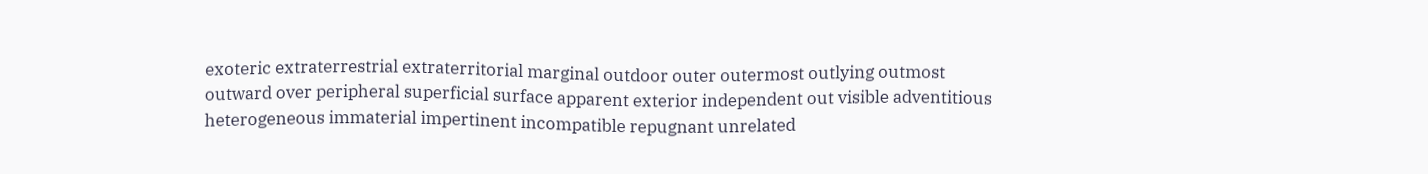exoteric extraterrestrial extraterritorial marginal outdoor outer outermost outlying outmost outward over peripheral superficial surface apparent exterior independent out visible adventitious heterogeneous immaterial impertinent incompatible repugnant unrelated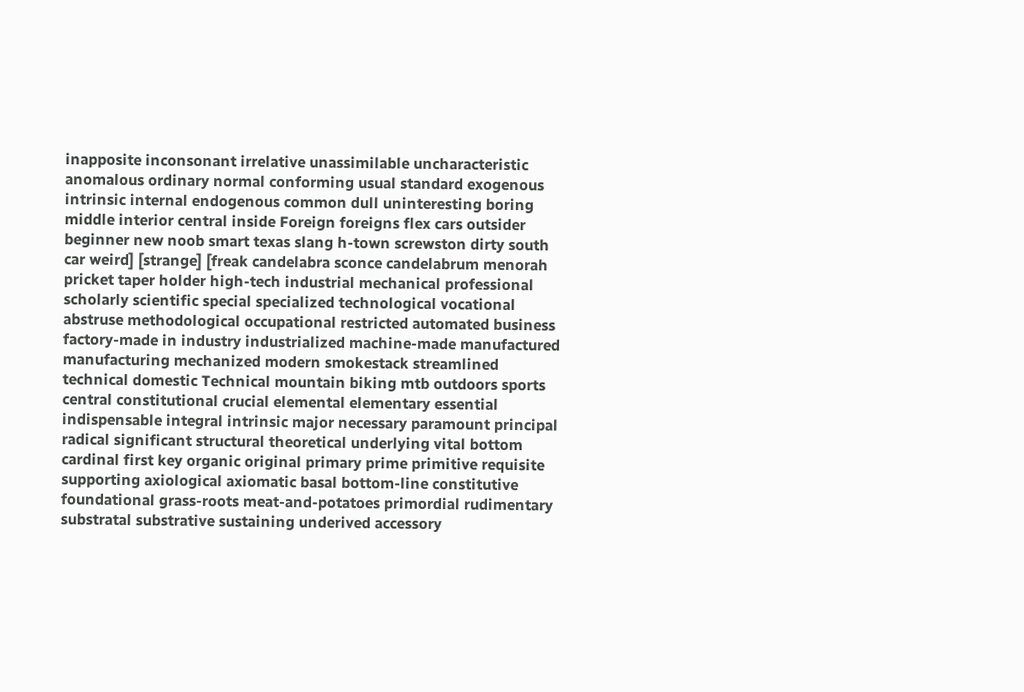inapposite inconsonant irrelative unassimilable uncharacteristic anomalous ordinary normal conforming usual standard exogenous intrinsic internal endogenous common dull uninteresting boring middle interior central inside Foreign foreigns flex cars outsider beginner new noob smart texas slang h-town screwston dirty south car weird] [strange] [freak candelabra sconce candelabrum menorah pricket taper holder high-tech industrial mechanical professional scholarly scientific special specialized technological vocational abstruse methodological occupational restricted automated business factory-made in industry industrialized machine-made manufactured manufacturing mechanized modern smokestack streamlined technical domestic Technical mountain biking mtb outdoors sports central constitutional crucial elemental elementary essential indispensable integral intrinsic major necessary paramount principal radical significant structural theoretical underlying vital bottom cardinal first key organic original primary prime primitive requisite supporting axiological axiomatic basal bottom-line constitutive foundational grass-roots meat-and-potatoes primordial rudimentary substratal substrative sustaining underived accessory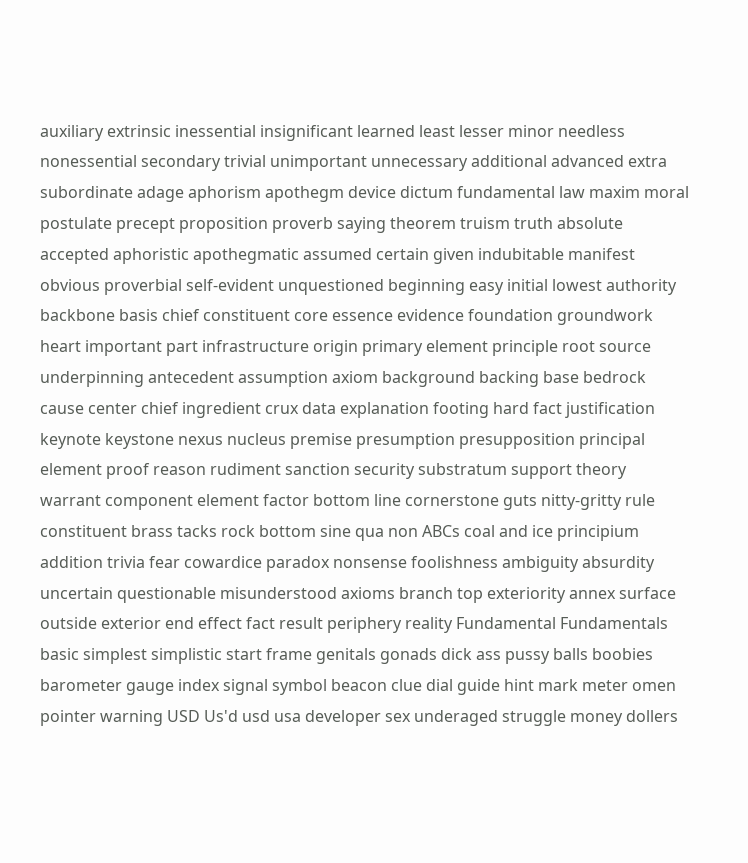auxiliary extrinsic inessential insignificant learned least lesser minor needless nonessential secondary trivial unimportant unnecessary additional advanced extra subordinate adage aphorism apothegm device dictum fundamental law maxim moral postulate precept proposition proverb saying theorem truism truth absolute accepted aphoristic apothegmatic assumed certain given indubitable manifest obvious proverbial self-evident unquestioned beginning easy initial lowest authority backbone basis chief constituent core essence evidence foundation groundwork heart important part infrastructure origin primary element principle root source underpinning antecedent assumption axiom background backing base bedrock cause center chief ingredient crux data explanation footing hard fact justification keynote keystone nexus nucleus premise presumption presupposition principal element proof reason rudiment sanction security substratum support theory warrant component element factor bottom line cornerstone guts nitty-gritty rule constituent brass tacks rock bottom sine qua non ABCs coal and ice principium addition trivia fear cowardice paradox nonsense foolishness ambiguity absurdity uncertain questionable misunderstood axioms branch top exteriority annex surface outside exterior end effect fact result periphery reality Fundamental Fundamentals basic simplest simplistic start frame genitals gonads dick ass pussy balls boobies barometer gauge index signal symbol beacon clue dial guide hint mark meter omen pointer warning USD Us'd usd usa developer sex underaged struggle money dollers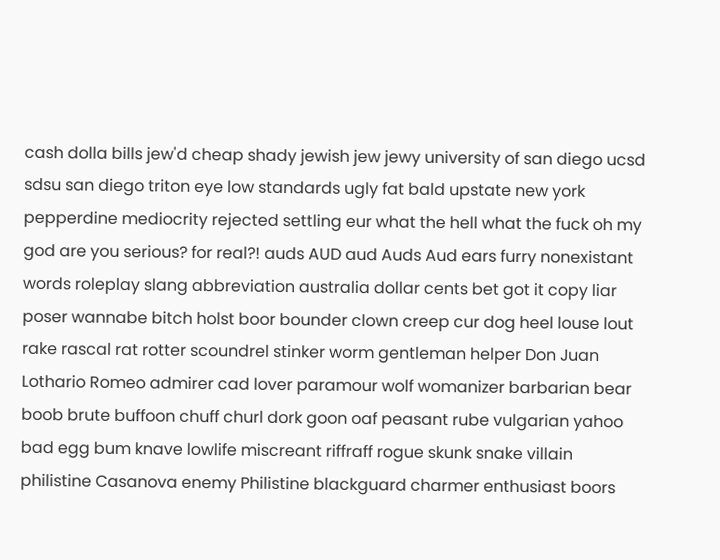cash dolla bills jew'd cheap shady jewish jew jewy university of san diego ucsd sdsu san diego triton eye low standards ugly fat bald upstate new york pepperdine mediocrity rejected settling eur what the hell what the fuck oh my god are you serious? for real?! auds AUD aud Auds Aud ears furry nonexistant words roleplay slang abbreviation australia dollar cents bet got it copy liar poser wannabe bitch holst boor bounder clown creep cur dog heel louse lout rake rascal rat rotter scoundrel stinker worm gentleman helper Don Juan Lothario Romeo admirer cad lover paramour wolf womanizer barbarian bear boob brute buffoon chuff churl dork goon oaf peasant rube vulgarian yahoo bad egg bum knave lowlife miscreant riffraff rogue skunk snake villain philistine Casanova enemy Philistine blackguard charmer enthusiast boors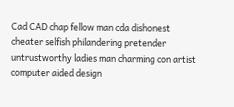Cad CAD chap fellow man cda dishonest cheater selfish philandering pretender untrustworthy ladies man charming con artist computer aided design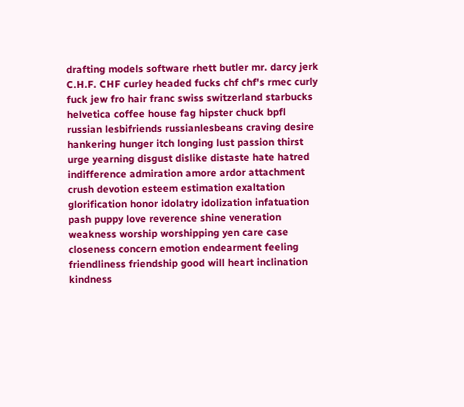drafting models software rhett butler mr. darcy jerk C.H.F. CHF curley headed fucks chf chf's rmec curly fuck jew fro hair franc swiss switzerland starbucks helvetica coffee house fag hipster chuck bpfl russian lesbifriends russianlesbeans craving desire hankering hunger itch longing lust passion thirst urge yearning disgust dislike distaste hate hatred indifference admiration amore ardor attachment crush devotion esteem estimation exaltation glorification honor idolatry idolization infatuation pash puppy love reverence shine veneration weakness worship worshipping yen care case closeness concern emotion endearment feeling friendliness friendship good will heart inclination kindness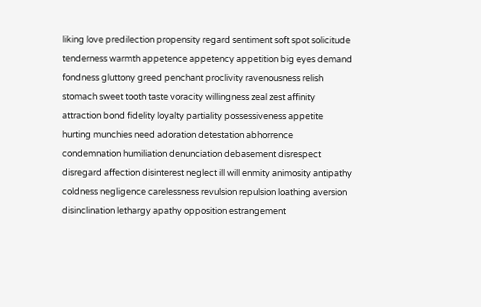liking love predilection propensity regard sentiment soft spot solicitude tenderness warmth appetence appetency appetition big eyes demand fondness gluttony greed penchant proclivity ravenousness relish stomach sweet tooth taste voracity willingness zeal zest affinity attraction bond fidelity loyalty partiality possessiveness appetite hurting munchies need adoration detestation abhorrence condemnation humiliation denunciation debasement disrespect disregard affection disinterest neglect ill will enmity animosity antipathy coldness negligence carelessness revulsion repulsion loathing aversion disinclination lethargy apathy opposition estrangement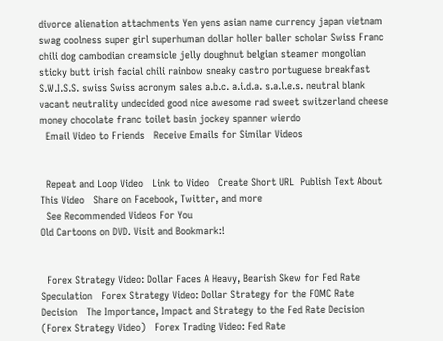divorce alienation attachments Yen yens asian name currency japan vietnam swag coolness super girl superhuman dollar holler baller scholar Swiss Franc chili dog cambodian creamsicle jelly doughnut belgian steamer mongolian sticky butt irish facial chili rainbow sneaky castro portuguese breakfast S.W.I.S.S. swiss Swiss acronym sales a.b.c. a.i.d.a. s.a.l.e.s. neutral blank vacant neutrality undecided good nice awesome rad sweet switzerland cheese money chocolate franc toilet basin jockey spanner wierdo
  Email Video to Friends   Receive Emails for Similar Videos


  Repeat and Loop Video   Link to Video   Create Short URL  Publish Text About This Video   Share on Facebook, Twitter, and more
  See Recommended Videos For You
Old Cartoons on DVD. Visit and Bookmark:!


  Forex Strategy Video: Dollar Faces A Heavy, Bearish Skew for Fed Rate Speculation   Forex Strategy Video: Dollar Strategy for the FOMC Rate Decision   The Importance, Impact and Strategy to the Fed Rate Decision (Forex Strategy Video)   Forex Trading Video: Fed Rate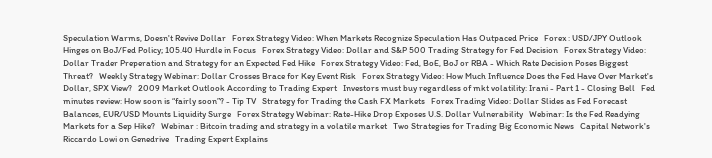Speculation Warms, Doesn't Revive Dollar   Forex Strategy Video: When Markets Recognize Speculation Has Outpaced Price   Forex : USD/JPY Outlook Hinges on BoJ/Fed Policy; 105.40 Hurdle in Focus   Forex Strategy Video: Dollar and S&P 500 Trading Strategy for Fed Decision   Forex Strategy Video: Dollar Trader Preperation and Strategy for an Expected Fed Hike   Forex Strategy Video: Fed, BoE, BoJ or RBA - Which Rate Decision Poses Biggest Threat?   Weekly Strategy Webinar: Dollar Crosses Brace for Key Event Risk   Forex Strategy Video: How Much Influence Does the Fed Have Over Market's Dollar, SPX View?   2009 Market Outlook According to Trading Expert   Investors must buy regardless of mkt volatility: Irani - Part 1 - Closing Bell   Fed minutes review: How soon is “fairly soon”? - Tip TV   Strategy for Trading the Cash FX Markets   Forex Trading Video: Dollar Slides as Fed Forecast Balances, EUR/USD Mounts Liquidity Surge   Forex Strategy Webinar: Rate-Hike Drop Exposes U.S. Dollar Vulnerability   Webinar: Is the Fed Readying Markets for a Sep Hike?   Webinar : Bitcoin trading and strategy in a volatile market   Two Strategies for Trading Big Economic News   Capital Network's Riccardo Lowi on Genedrive   Trading Expert Explains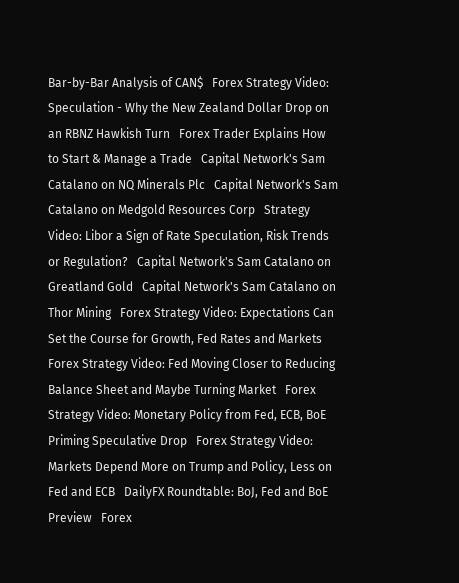Bar-by-Bar Analysis of CAN$   Forex Strategy Video: Speculation - Why the New Zealand Dollar Drop on an RBNZ Hawkish Turn   Forex Trader Explains How to Start & Manage a Trade   Capital Network's Sam Catalano on NQ Minerals Plc   Capital Network's Sam Catalano on Medgold Resources Corp   Strategy Video: Libor a Sign of Rate Speculation, Risk Trends or Regulation?   Capital Network's Sam Catalano on Greatland Gold   Capital Network's Sam Catalano on Thor Mining   Forex Strategy Video: Expectations Can Set the Course for Growth, Fed Rates and Markets   Forex Strategy Video: Fed Moving Closer to Reducing Balance Sheet and Maybe Turning Market   Forex Strategy Video: Monetary Policy from Fed, ECB, BoE Priming Speculative Drop   Forex Strategy Video: Markets Depend More on Trump and Policy, Less on Fed and ECB   DailyFX Roundtable: BoJ, Fed and BoE Preview   Forex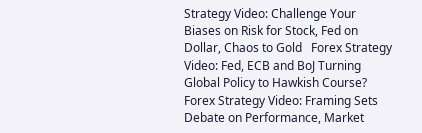Strategy Video: Challenge Your Biases on Risk for Stock, Fed on Dollar, Chaos to Gold   Forex Strategy Video: Fed, ECB and BoJ Turning Global Policy to Hawkish Course?   Forex Strategy Video: Framing Sets Debate on Performance, Market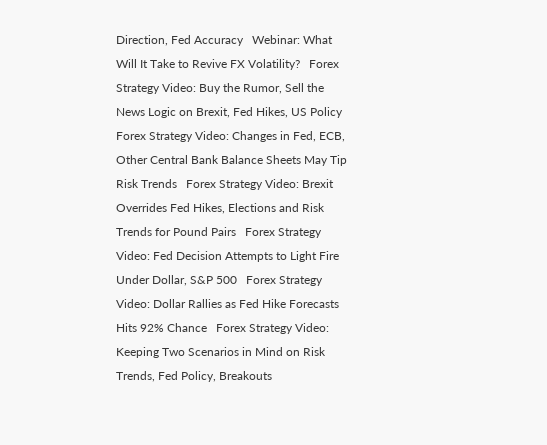Direction, Fed Accuracy   Webinar: What Will It Take to Revive FX Volatility?   Forex Strategy Video: Buy the Rumor, Sell the News Logic on Brexit, Fed Hikes, US Policy   Forex Strategy Video: Changes in Fed, ECB, Other Central Bank Balance Sheets May Tip Risk Trends   Forex Strategy Video: Brexit Overrides Fed Hikes, Elections and Risk Trends for Pound Pairs   Forex Strategy Video: Fed Decision Attempts to Light Fire Under Dollar, S&P 500   Forex Strategy Video: Dollar Rallies as Fed Hike Forecasts Hits 92% Chance   Forex Strategy Video: Keeping Two Scenarios in Mind on Risk Trends, Fed Policy, Breakouts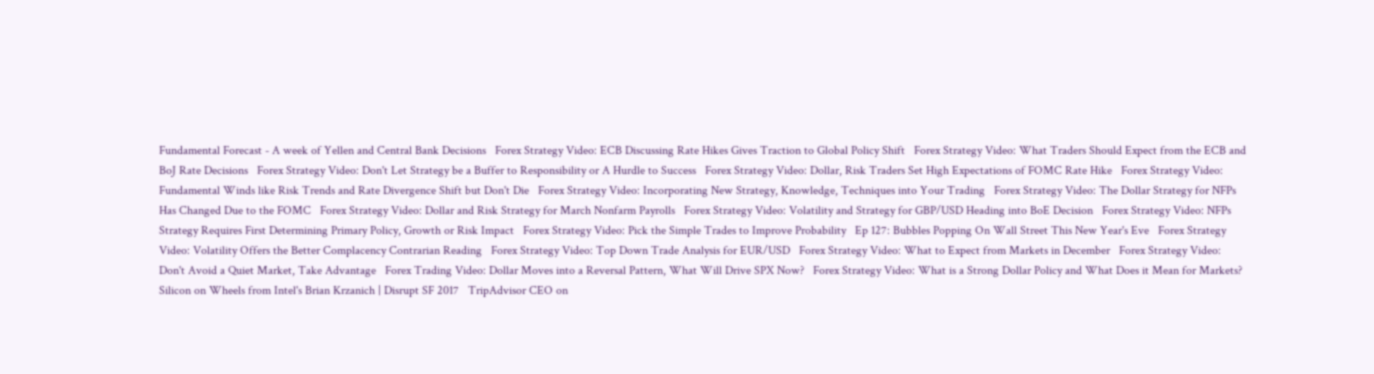Fundamental Forecast - A week of Yellen and Central Bank Decisions   Forex Strategy Video: ECB Discussing Rate Hikes Gives Traction to Global Policy Shift   Forex Strategy Video: What Traders Should Expect from the ECB and BoJ Rate Decisions   Forex Strategy Video: Don't Let Strategy be a Buffer to Responsibility or A Hurdle to Success   Forex Strategy Video: Dollar, Risk Traders Set High Expectations of FOMC Rate Hike   Forex Strategy Video: Fundamental Winds like Risk Trends and Rate Divergence Shift but Don't Die   Forex Strategy Video: Incorporating New Strategy, Knowledge, Techniques into Your Trading   Forex Strategy Video: The Dollar Strategy for NFPs Has Changed Due to the FOMC   Forex Strategy Video: Dollar and Risk Strategy for March Nonfarm Payrolls   Forex Strategy Video: Volatility and Strategy for GBP/USD Heading into BoE Decision   Forex Strategy Video: NFPs Strategy Requires First Determining Primary Policy, Growth or Risk Impact   Forex Strategy Video: Pick the Simple Trades to Improve Probability   Ep 127: Bubbles Popping On Wall Street This New Year's Eve   Forex Strategy Video: Volatility Offers the Better Complacency Contrarian Reading   Forex Strategy Video: Top Down Trade Analysis for EUR/USD   Forex Strategy Video: What to Expect from Markets in December   Forex Strategy Video: Don't Avoid a Quiet Market, Take Advantage   Forex Trading Video: Dollar Moves into a Reversal Pattern, What Will Drive SPX Now?   Forex Strategy Video: What is a Strong Dollar Policy and What Does it Mean for Markets?   Silicon on Wheels from Intel's Brian Krzanich | Disrupt SF 2017   TripAdvisor CEO on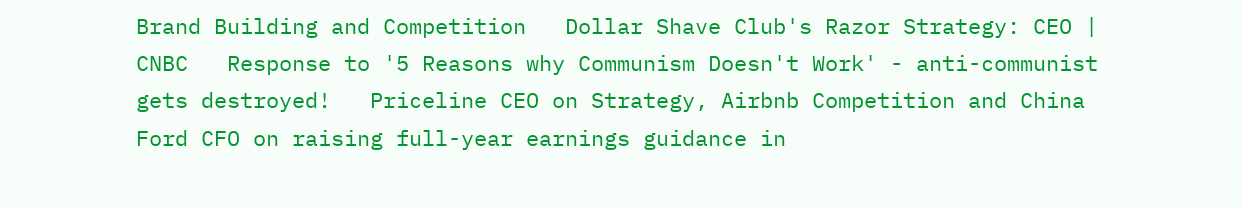Brand Building and Competition   Dollar Shave Club's Razor Strategy: CEO | CNBC   Response to '5 Reasons why Communism Doesn't Work' - anti-communist gets destroyed!   Priceline CEO on Strategy, Airbnb Competition and China   Ford CFO on raising full-year earnings guidance in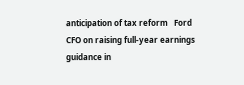anticipation of tax reform   Ford CFO on raising full-year earnings guidance in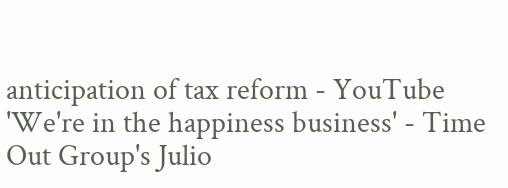anticipation of tax reform - YouTube   'We're in the happiness business' - Time Out Group's Julio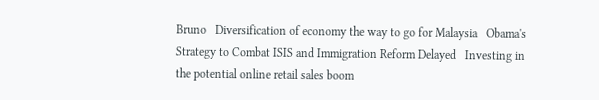Bruno   Diversification of economy the way to go for Malaysia   Obama's Strategy to Combat ISIS and Immigration Reform Delayed   Investing in the potential online retail sales boom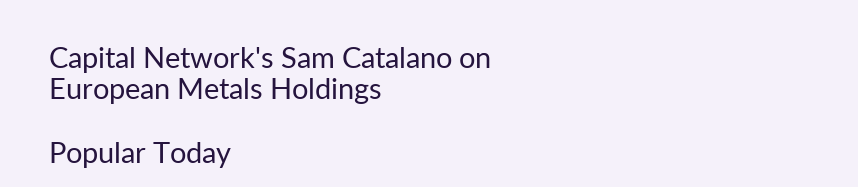Capital Network's Sam Catalano on European Metals Holdings

Popular Today